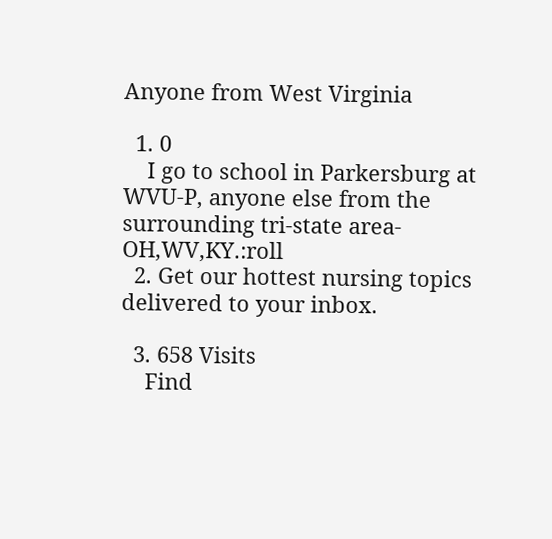Anyone from West Virginia

  1. 0
    I go to school in Parkersburg at WVU-P, anyone else from the surrounding tri-state area-OH,WV,KY.:roll
  2. Get our hottest nursing topics delivered to your inbox.

  3. 658 Visits
    Find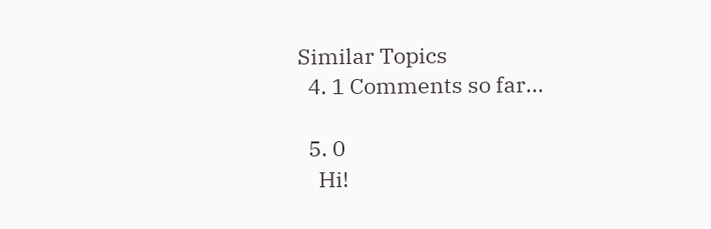Similar Topics
  4. 1 Comments so far...

  5. 0
    Hi!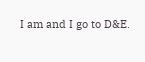I am and I go to D&E.